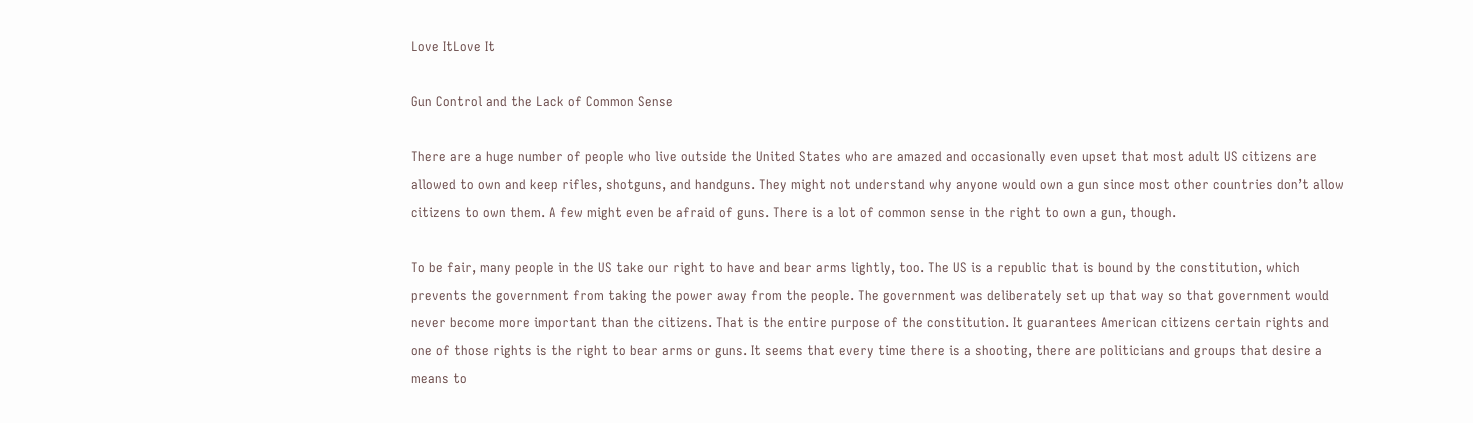Love ItLove It

Gun Control and the Lack of Common Sense

There are a huge number of people who live outside the United States who are amazed and occasionally even upset that most adult US citizens are allowed to own and keep rifles, shotguns, and handguns. They might not understand why anyone would own a gun since most other countries don’t allow citizens to own them. A few might even be afraid of guns. There is a lot of common sense in the right to own a gun, though.

To be fair, many people in the US take our right to have and bear arms lightly, too. The US is a republic that is bound by the constitution, which prevents the government from taking the power away from the people. The government was deliberately set up that way so that government would never become more important than the citizens. That is the entire purpose of the constitution. It guarantees American citizens certain rights and one of those rights is the right to bear arms or guns. It seems that every time there is a shooting, there are politicians and groups that desire a means to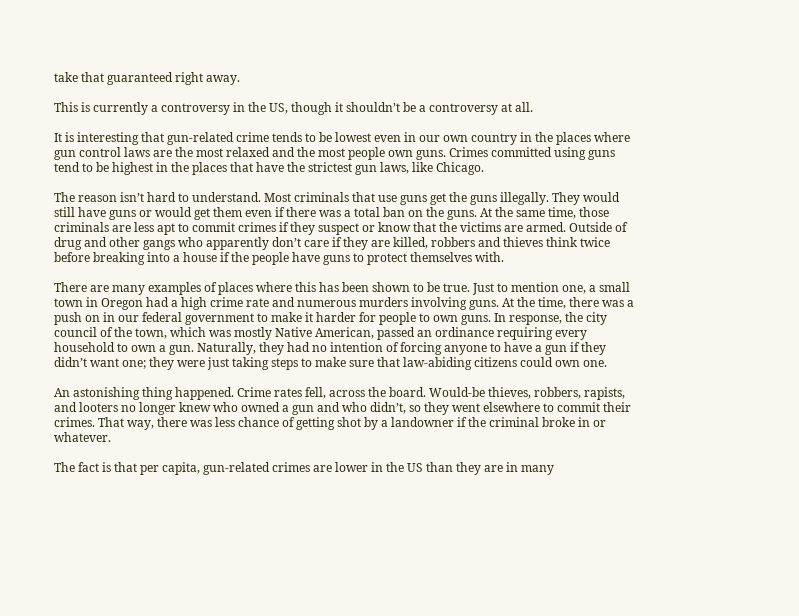take that guaranteed right away.

This is currently a controversy in the US, though it shouldn’t be a controversy at all.

It is interesting that gun-related crime tends to be lowest even in our own country in the places where gun control laws are the most relaxed and the most people own guns. Crimes committed using guns tend to be highest in the places that have the strictest gun laws, like Chicago.

The reason isn’t hard to understand. Most criminals that use guns get the guns illegally. They would still have guns or would get them even if there was a total ban on the guns. At the same time, those criminals are less apt to commit crimes if they suspect or know that the victims are armed. Outside of drug and other gangs who apparently don’t care if they are killed, robbers and thieves think twice before breaking into a house if the people have guns to protect themselves with.

There are many examples of places where this has been shown to be true. Just to mention one, a small town in Oregon had a high crime rate and numerous murders involving guns. At the time, there was a push on in our federal government to make it harder for people to own guns. In response, the city council of the town, which was mostly Native American, passed an ordinance requiring every household to own a gun. Naturally, they had no intention of forcing anyone to have a gun if they didn’t want one; they were just taking steps to make sure that law-abiding citizens could own one.

An astonishing thing happened. Crime rates fell, across the board. Would-be thieves, robbers, rapists, and looters no longer knew who owned a gun and who didn’t, so they went elsewhere to commit their crimes. That way, there was less chance of getting shot by a landowner if the criminal broke in or whatever.

The fact is that per capita, gun-related crimes are lower in the US than they are in many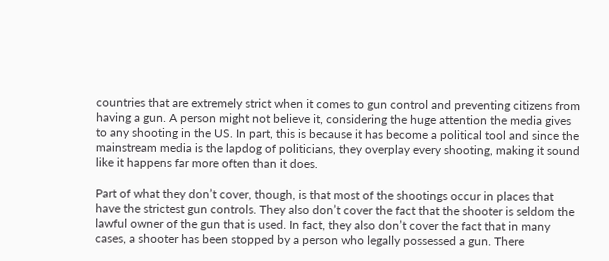countries that are extremely strict when it comes to gun control and preventing citizens from having a gun. A person might not believe it, considering the huge attention the media gives to any shooting in the US. In part, this is because it has become a political tool and since the mainstream media is the lapdog of politicians, they overplay every shooting, making it sound like it happens far more often than it does.

Part of what they don’t cover, though, is that most of the shootings occur in places that have the strictest gun controls. They also don’t cover the fact that the shooter is seldom the lawful owner of the gun that is used. In fact, they also don’t cover the fact that in many cases, a shooter has been stopped by a person who legally possessed a gun. There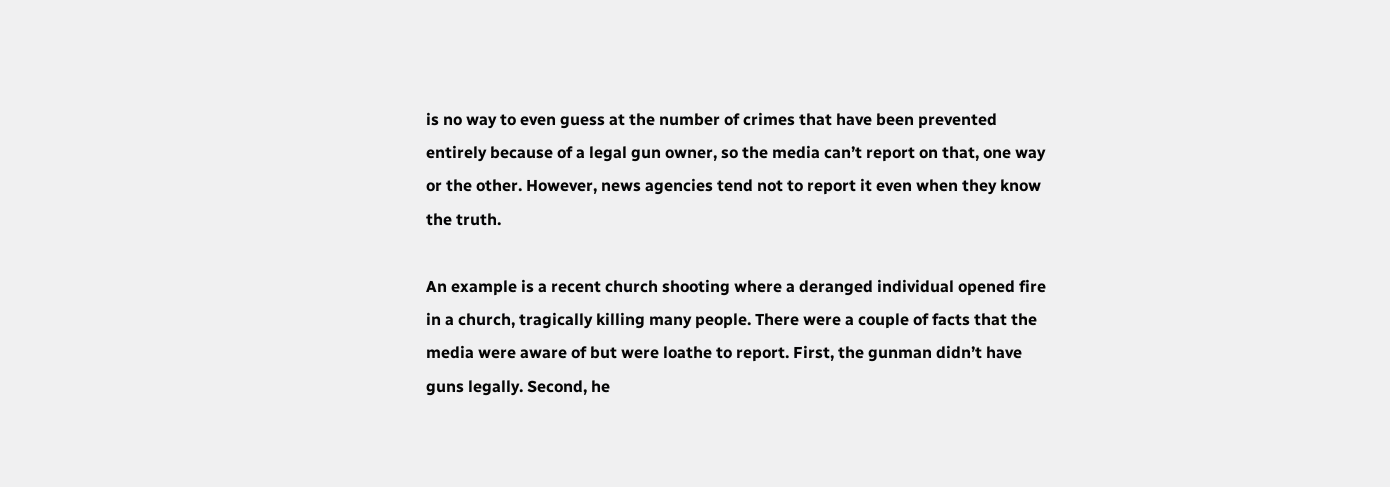is no way to even guess at the number of crimes that have been prevented entirely because of a legal gun owner, so the media can’t report on that, one way or the other. However, news agencies tend not to report it even when they know the truth.

An example is a recent church shooting where a deranged individual opened fire in a church, tragically killing many people. There were a couple of facts that the media were aware of but were loathe to report. First, the gunman didn’t have guns legally. Second, he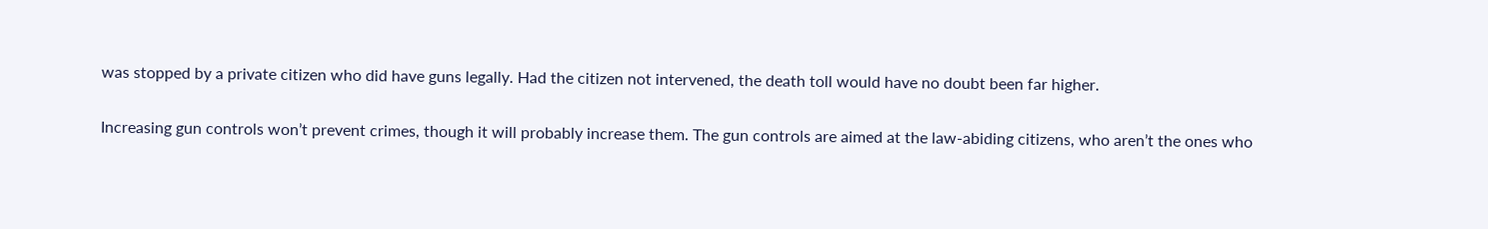was stopped by a private citizen who did have guns legally. Had the citizen not intervened, the death toll would have no doubt been far higher.

Increasing gun controls won’t prevent crimes, though it will probably increase them. The gun controls are aimed at the law-abiding citizens, who aren’t the ones who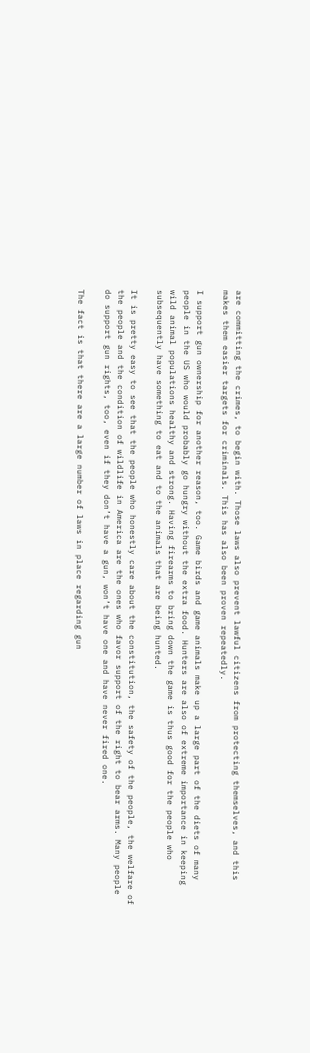are committing the crimes, to begin with. Those laws also prevent lawful citizens from protecting themselves, and this makes them easier targets for criminals. This has also been proven repeatedly.

I support gun ownership for another reason, too. Game birds and game animals make up a large part of the diets of many people in the US who would probably go hungry without the extra food. Hunters are also of extreme importance in keeping wild animal populations healthy and strong. Having firearms to bring down the game is thus good for the people who subsequently have something to eat and to the animals that are being hunted.

It is pretty easy to see that the people who honestly care about the constitution, the safety of the people, the welfare of the people and the condition of wildlife in America are the ones who favor support of the right to bear arms. Many people do support gun rights, too, even if they don’t have a gun, won’t have one and have never fired one.

The fact is that there are a large number of laws in place regarding gun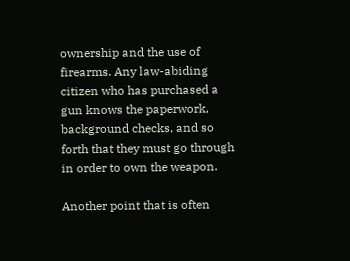ownership and the use of firearms. Any law-abiding citizen who has purchased a gun knows the paperwork, background checks, and so forth that they must go through in order to own the weapon.

Another point that is often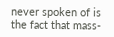never spoken of is the fact that mass-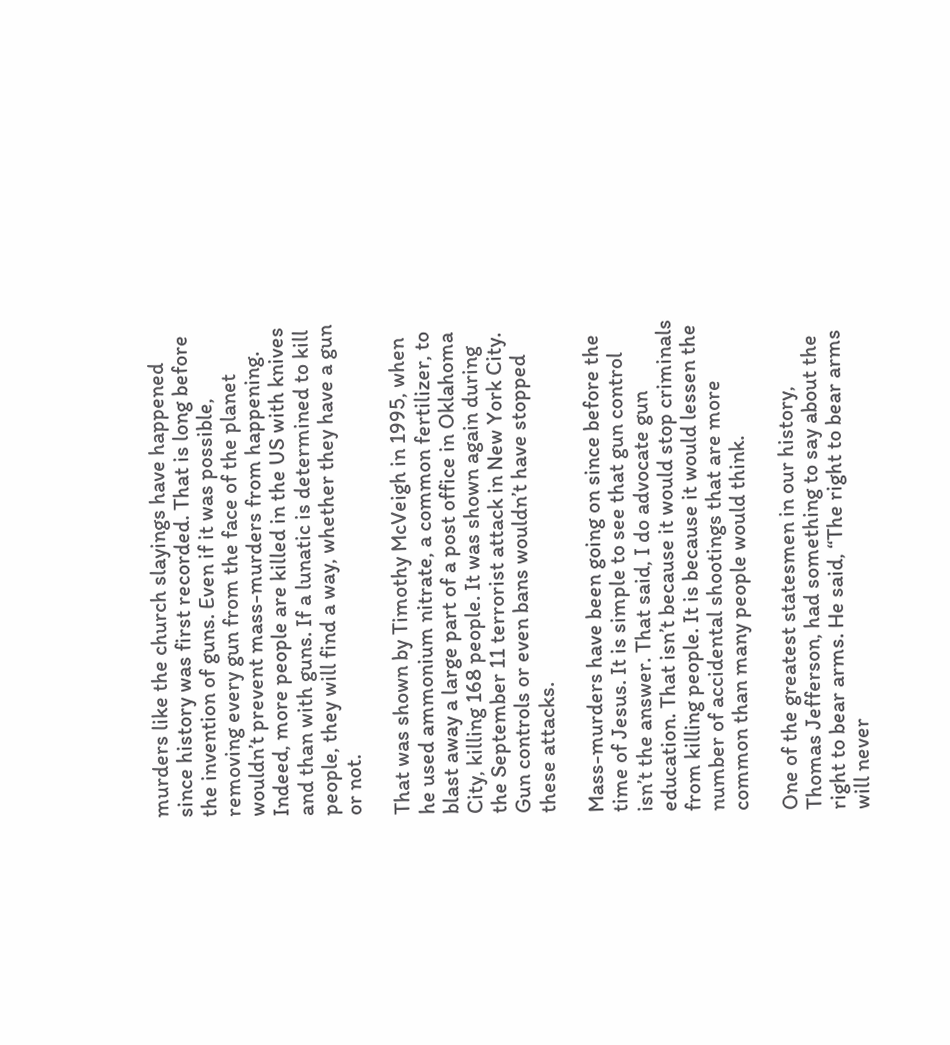murders like the church slayings have happened since history was first recorded. That is long before the invention of guns. Even if it was possible, removing every gun from the face of the planet wouldn’t prevent mass-murders from happening. Indeed, more people are killed in the US with knives and than with guns. If a lunatic is determined to kill people, they will find a way, whether they have a gun or not.

That was shown by Timothy McVeigh in 1995, when he used ammonium nitrate, a common fertilizer, to blast away a large part of a post office in Oklahoma City, killing 168 people. It was shown again during the September 11 terrorist attack in New York City. Gun controls or even bans wouldn’t have stopped these attacks.

Mass-murders have been going on since before the time of Jesus. It is simple to see that gun control isn’t the answer. That said, I do advocate gun education. That isn’t because it would stop criminals from killing people. It is because it would lessen the number of accidental shootings that are more common than many people would think.

One of the greatest statesmen in our history, Thomas Jefferson, had something to say about the right to bear arms. He said, “The right to bear arms will never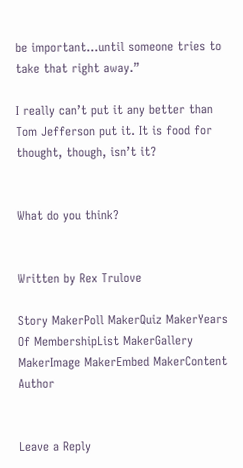be important…until someone tries to take that right away.”

I really can’t put it any better than Tom Jefferson put it. It is food for thought, though, isn’t it?


What do you think?


Written by Rex Trulove

Story MakerPoll MakerQuiz MakerYears Of MembershipList MakerGallery MakerImage MakerEmbed MakerContent Author


Leave a Reply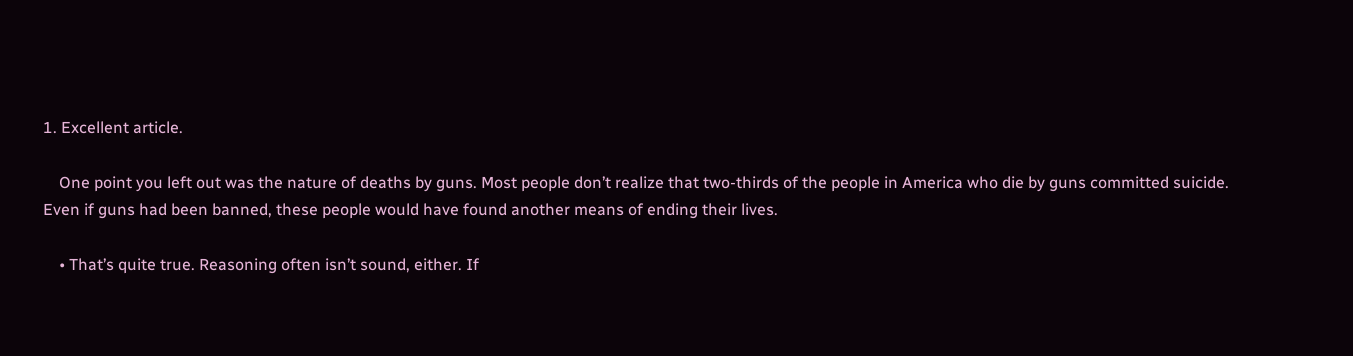1. Excellent article.

    One point you left out was the nature of deaths by guns. Most people don’t realize that two-thirds of the people in America who die by guns committed suicide. Even if guns had been banned, these people would have found another means of ending their lives.

    • That’s quite true. Reasoning often isn’t sound, either. If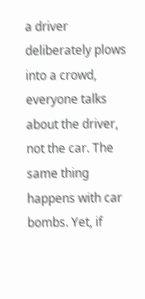a driver deliberately plows into a crowd, everyone talks about the driver, not the car. The same thing happens with car bombs. Yet, if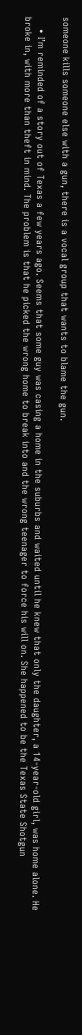someone kills someone else with a gun, there is a vocal group that wants to blame the gun.

    • I’m reminded of a story out of Texas a few years ago. Seems that some guy was casing a home in the suburbs and waited until he knew that only the daughter, a 14-year-old girl, was home alone. He broke in, with more than theft in mind. The problem is that he picked the wrong home to break into and the wrong teenager to force his will on. She happened to be the Texas State Shotgun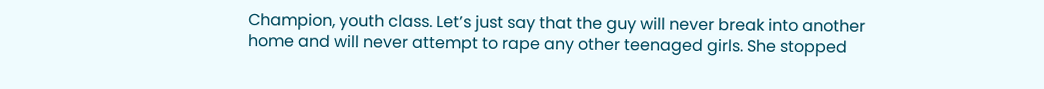Champion, youth class. Let’s just say that the guy will never break into another home and will never attempt to rape any other teenaged girls. She stopped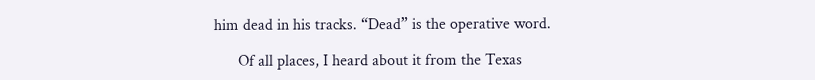him dead in his tracks. “Dead” is the operative word.

      Of all places, I heard about it from the Texas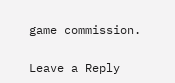game commission.

Leave a Reply